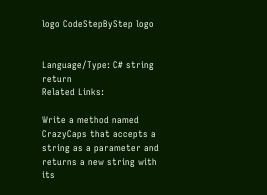logo CodeStepByStep logo


Language/Type: C# string return
Related Links:

Write a method named CrazyCaps that accepts a string as a parameter and returns a new string with its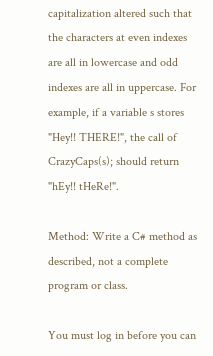capitalization altered such that the characters at even indexes are all in lowercase and odd indexes are all in uppercase. For example, if a variable s stores "Hey!! THERE!", the call of CrazyCaps(s); should return "hEy!! tHeRe!".

Method: Write a C# method as described, not a complete program or class.

You must log in before you can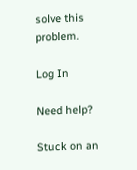solve this problem.

Log In

Need help?

Stuck on an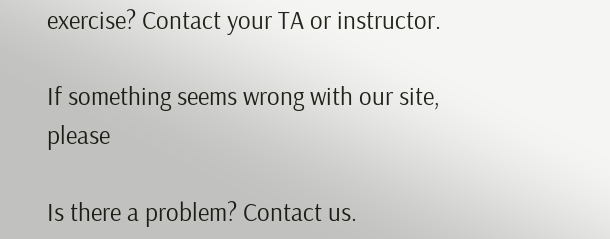exercise? Contact your TA or instructor.

If something seems wrong with our site, please

Is there a problem? Contact us.